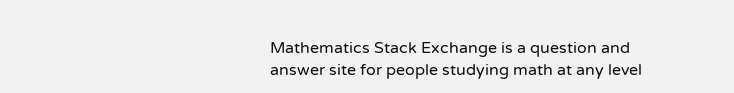Mathematics Stack Exchange is a question and answer site for people studying math at any level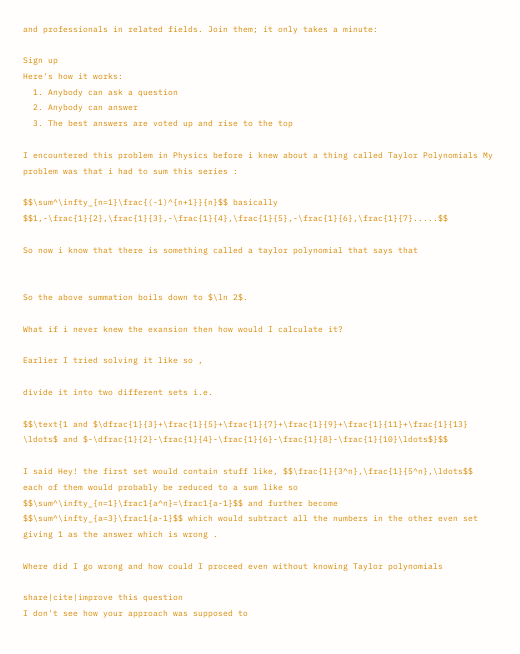and professionals in related fields. Join them; it only takes a minute:

Sign up
Here's how it works:
  1. Anybody can ask a question
  2. Anybody can answer
  3. The best answers are voted up and rise to the top

I encountered this problem in Physics before i knew about a thing called Taylor Polynomials My problem was that i had to sum this series :

$$\sum^\infty_{n=1}\frac{(-1)^{n+1}}{n}$$ basically $$1,-\frac{1}{2},\frac{1}{3},-\frac{1}{4},\frac{1}{5},-\frac{1}{6},\frac{1}{7}.....$$

So now i know that there is something called a taylor polynomial that says that


So the above summation boils down to $\ln 2$.

What if i never knew the exansion then how would I calculate it?

Earlier I tried solving it like so ,

divide it into two different sets i.e.

$$\text{1 and $\dfrac{1}{3}+\frac{1}{5}+\frac{1}{7}+\frac{1}{9}+\frac{1}{11}+\frac{1}{13} \ldots$ and $-\dfrac{1}{2}-\frac{1}{4}-\frac{1}{6}-\frac{1}{8}-\frac{1}{10}\ldots$}$$

I said Hey! the first set would contain stuff like, $$\frac{1}{3^n},\frac{1}{5^n},\ldots$$ each of them would probably be reduced to a sum like so $$\sum^\infty_{n=1}\frac1{a^n}=\frac1{a-1}$$ and further become $$\sum^\infty_{a=3}\frac1{a-1}$$ which would subtract all the numbers in the other even set giving 1 as the answer which is wrong .

Where did I go wrong and how could I proceed even without knowing Taylor polynomials

share|cite|improve this question
I don't see how your approach was supposed to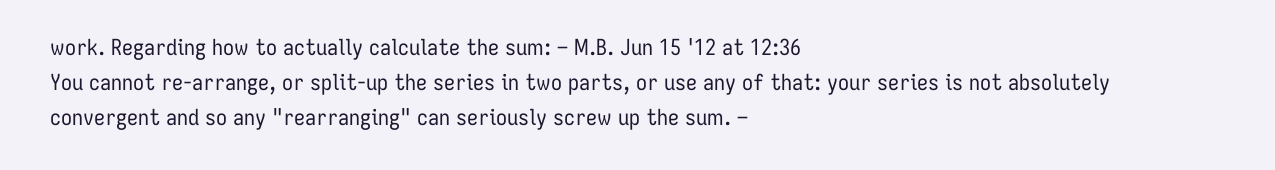work. Regarding how to actually calculate the sum: – M.B. Jun 15 '12 at 12:36
You cannot re-arrange, or split-up the series in two parts, or use any of that: your series is not absolutely convergent and so any "rearranging" can seriously screw up the sum. –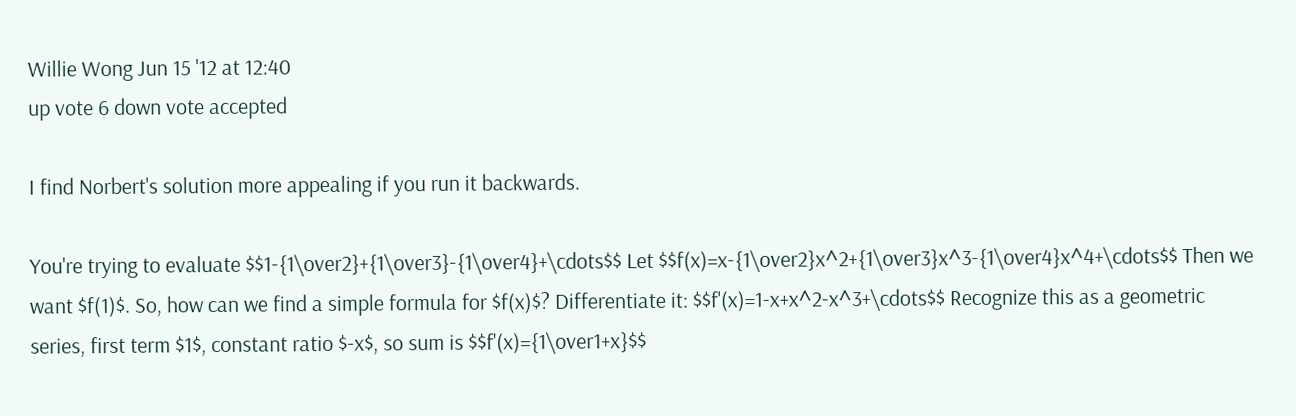Willie Wong Jun 15 '12 at 12:40
up vote 6 down vote accepted

I find Norbert's solution more appealing if you run it backwards.

You're trying to evaluate $$1-{1\over2}+{1\over3}-{1\over4}+\cdots$$ Let $$f(x)=x-{1\over2}x^2+{1\over3}x^3-{1\over4}x^4+\cdots$$ Then we want $f(1)$. So, how can we find a simple formula for $f(x)$? Differentiate it: $$f'(x)=1-x+x^2-x^3+\cdots$$ Recognize this as a geometric series, first term $1$, constant ratio $-x$, so sum is $$f'(x)={1\over1+x}$$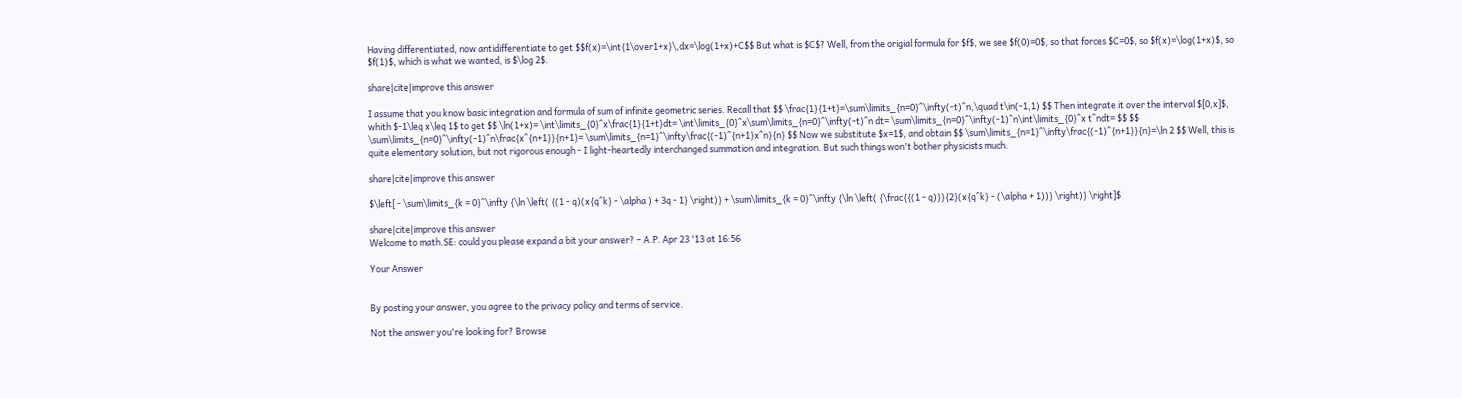Having differentiated, now antidifferentiate to get $$f(x)=\int{1\over1+x}\,dx=\log(1+x)+C$$ But what is $C$? Well, from the origial formula for $f$, we see $f(0)=0$, so that forces $C=0$, so $f(x)=\log(1+x)$, so $f(1)$, which is what we wanted, is $\log 2$.

share|cite|improve this answer

I assume that you know basic integration and formula of sum of infinite geometric series. Recall that $$ \frac{1}{1+t}=\sum\limits_{n=0}^\infty(-t)^n,\quad t\in(-1,1) $$ Then integrate it over the interval $[0,x]$, whith $-1\leq x\leq 1$ to get $$ \ln(1+x)= \int\limits_{0}^x\frac{1}{1+t}dt= \int\limits_{0}^x\sum\limits_{n=0}^\infty(-t)^n dt= \sum\limits_{n=0}^\infty(-1)^n\int\limits_{0}^x t^ndt= $$ $$ \sum\limits_{n=0}^\infty(-1)^n\frac{x^{n+1}}{n+1}= \sum\limits_{n=1}^\infty\frac{(-1)^{n+1}x^n}{n} $$ Now we substitute $x=1$, and obtain $$ \sum\limits_{n=1}^\infty\frac{(-1)^{n+1}}{n}=\ln 2 $$ Well, this is quite elementary solution, but not rigorous enough - I light-heartedly interchanged summation and integration. But such things won't bother physicists much.

share|cite|improve this answer

$\left[ - \sum\limits_{k = 0}^\infty {\ln \left( {(1 - q)(x{q^k} - \alpha ) + 3q - 1} \right)} + \sum\limits_{k = 0}^\infty {\ln \left( {\frac{{(1 - q)}}{2}(x{q^k} - (\alpha + 1))} \right)} \right]$

share|cite|improve this answer
Welcome to math.SE: could you please expand a bit your answer? – A.P. Apr 23 '13 at 16:56

Your Answer


By posting your answer, you agree to the privacy policy and terms of service.

Not the answer you're looking for? Browse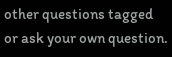other questions tagged or ask your own question.